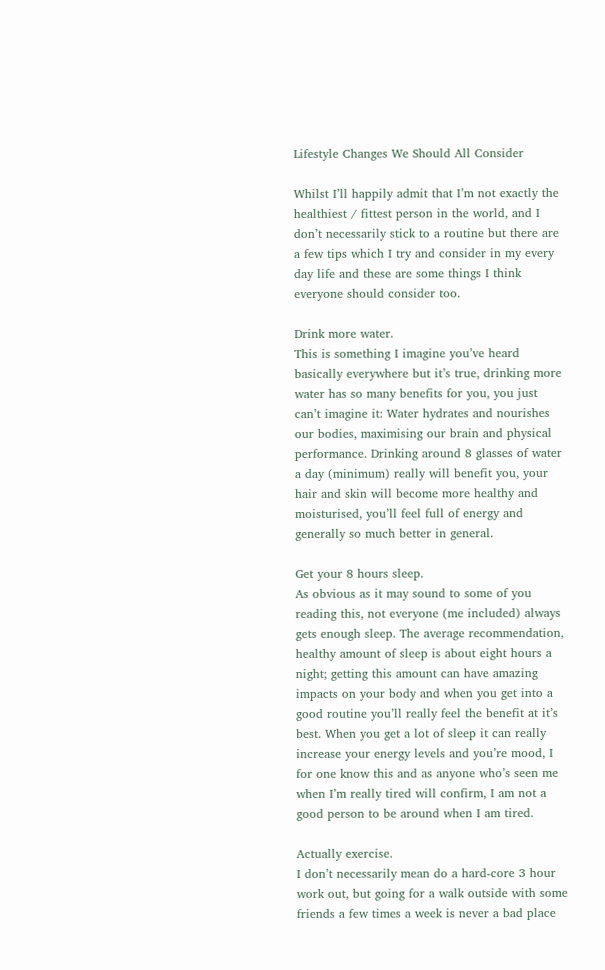Lifestyle Changes We Should All Consider

Whilst I’ll happily admit that I’m not exactly the healthiest / fittest person in the world, and I don’t necessarily stick to a routine but there are a few tips which I try and consider in my every day life and these are some things I think everyone should consider too.

Drink more water.
This is something I imagine you’ve heard basically everywhere but it’s true, drinking more water has so many benefits for you, you just can’t imagine it: Water hydrates and nourishes our bodies, maximising our brain and physical performance. Drinking around 8 glasses of water a day (minimum) really will benefit you, your hair and skin will become more healthy and moisturised, you’ll feel full of energy and generally so much better in general.

Get your 8 hours sleep.
As obvious as it may sound to some of you reading this, not everyone (me included) always gets enough sleep. The average recommendation, healthy amount of sleep is about eight hours a night; getting this amount can have amazing impacts on your body and when you get into a good routine you’ll really feel the benefit at it’s best. When you get a lot of sleep it can really increase your energy levels and you’re mood, I for one know this and as anyone who’s seen me when I’m really tired will confirm, I am not a good person to be around when I am tired.

Actually exercise.
I don’t necessarily mean do a hard-core 3 hour work out, but going for a walk outside with some friends a few times a week is never a bad place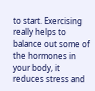to start. Exercising really helps to balance out some of the hormones in your body, it reduces stress and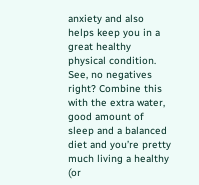anxiety and also helps keep you in a great healthy physical condition. See, no negatives right? Combine this with the extra water, good amount of sleep and a balanced diet and you’re pretty much living a healthy (or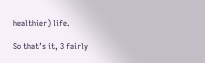healthier) life.

So that’s it, 3 fairly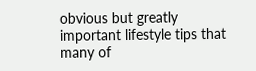obvious but greatly important lifestyle tips that many of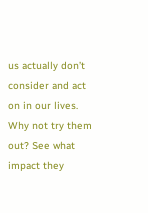us actually don’t consider and act on in our lives. Why not try them out? See what impact they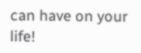can have on your life!